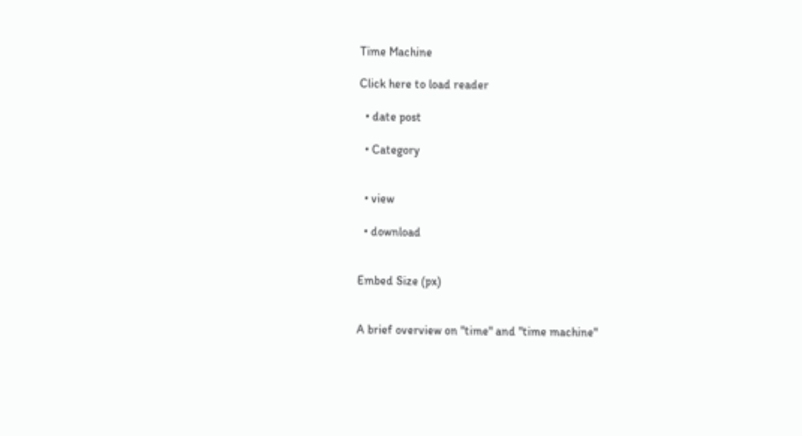Time Machine

Click here to load reader

  • date post

  • Category


  • view

  • download


Embed Size (px)


A brief overview on "time" and "time machine"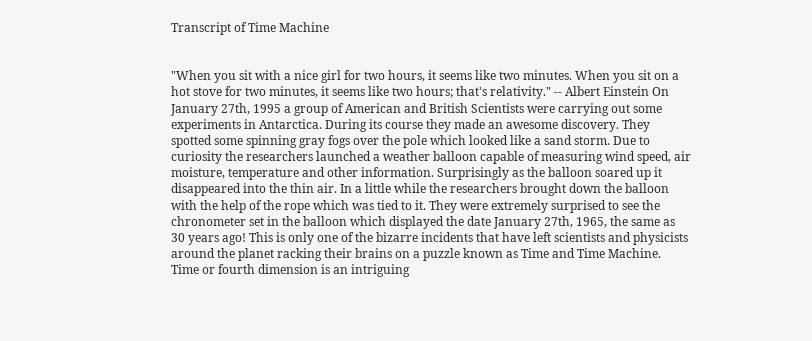Transcript of Time Machine


"When you sit with a nice girl for two hours, it seems like two minutes. When you sit on a hot stove for two minutes, it seems like two hours; that's relativity." -- Albert Einstein On January 27th, 1995 a group of American and British Scientists were carrying out some experiments in Antarctica. During its course they made an awesome discovery. They spotted some spinning gray fogs over the pole which looked like a sand storm. Due to curiosity the researchers launched a weather balloon capable of measuring wind speed, air moisture, temperature and other information. Surprisingly as the balloon soared up it disappeared into the thin air. In a little while the researchers brought down the balloon with the help of the rope which was tied to it. They were extremely surprised to see the chronometer set in the balloon which displayed the date January 27th, 1965, the same as 30 years ago! This is only one of the bizarre incidents that have left scientists and physicists around the planet racking their brains on a puzzle known as Time and Time Machine. Time or fourth dimension is an intriguing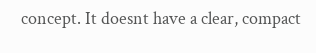concept. It doesnt have a clear, compact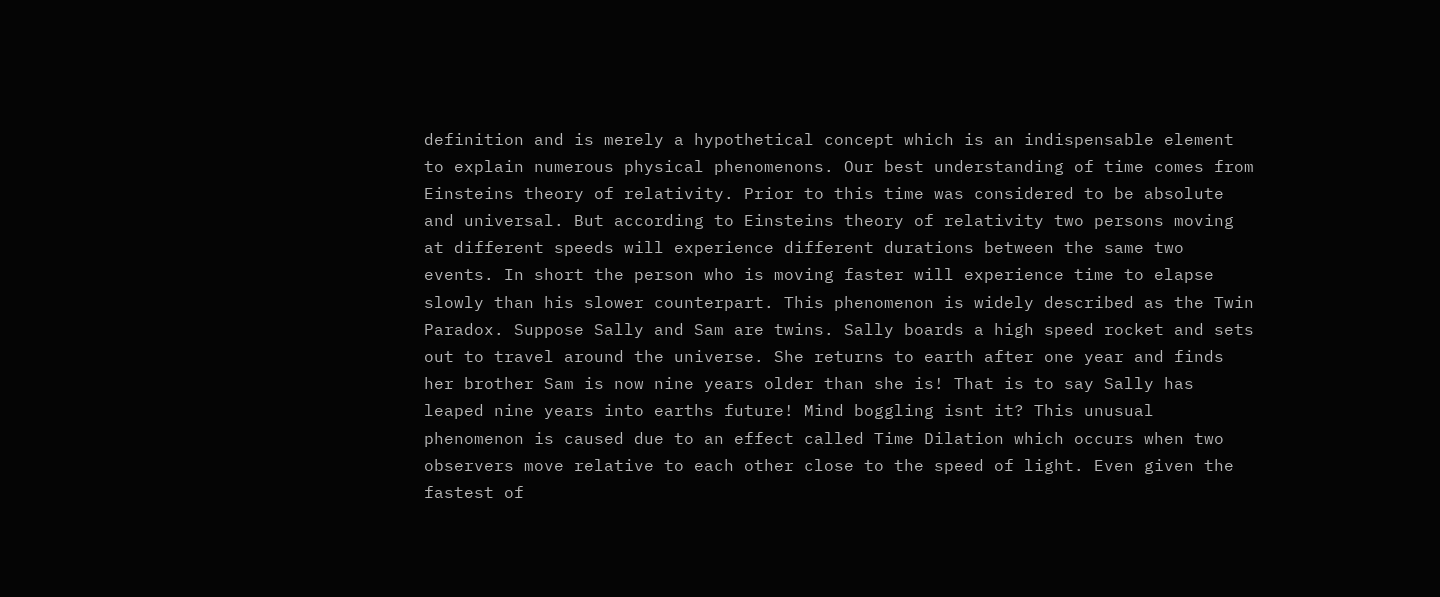definition and is merely a hypothetical concept which is an indispensable element to explain numerous physical phenomenons. Our best understanding of time comes from Einsteins theory of relativity. Prior to this time was considered to be absolute and universal. But according to Einsteins theory of relativity two persons moving at different speeds will experience different durations between the same two events. In short the person who is moving faster will experience time to elapse slowly than his slower counterpart. This phenomenon is widely described as the Twin Paradox. Suppose Sally and Sam are twins. Sally boards a high speed rocket and sets out to travel around the universe. She returns to earth after one year and finds her brother Sam is now nine years older than she is! That is to say Sally has leaped nine years into earths future! Mind boggling isnt it? This unusual phenomenon is caused due to an effect called Time Dilation which occurs when two observers move relative to each other close to the speed of light. Even given the fastest of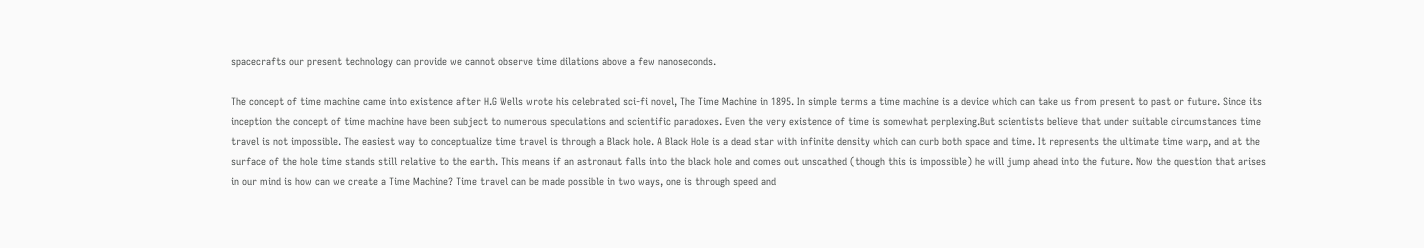spacecrafts our present technology can provide we cannot observe time dilations above a few nanoseconds.

The concept of time machine came into existence after H.G Wells wrote his celebrated sci-fi novel, The Time Machine in 1895. In simple terms a time machine is a device which can take us from present to past or future. Since its inception the concept of time machine have been subject to numerous speculations and scientific paradoxes. Even the very existence of time is somewhat perplexing.But scientists believe that under suitable circumstances time travel is not impossible. The easiest way to conceptualize time travel is through a Black hole. A Black Hole is a dead star with infinite density which can curb both space and time. It represents the ultimate time warp, and at the surface of the hole time stands still relative to the earth. This means if an astronaut falls into the black hole and comes out unscathed (though this is impossible) he will jump ahead into the future. Now the question that arises in our mind is how can we create a Time Machine? Time travel can be made possible in two ways, one is through speed and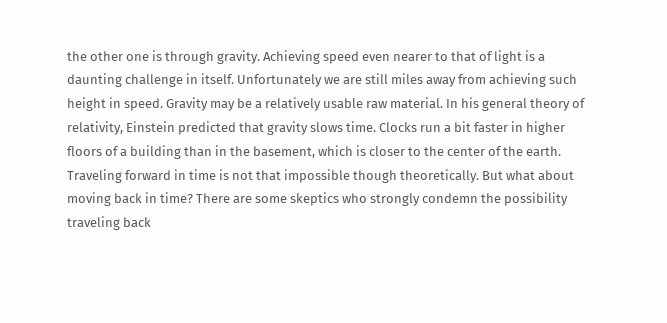the other one is through gravity. Achieving speed even nearer to that of light is a daunting challenge in itself. Unfortunately we are still miles away from achieving such height in speed. Gravity may be a relatively usable raw material. In his general theory of relativity, Einstein predicted that gravity slows time. Clocks run a bit faster in higher floors of a building than in the basement, which is closer to the center of the earth. Traveling forward in time is not that impossible though theoretically. But what about moving back in time? There are some skeptics who strongly condemn the possibility traveling back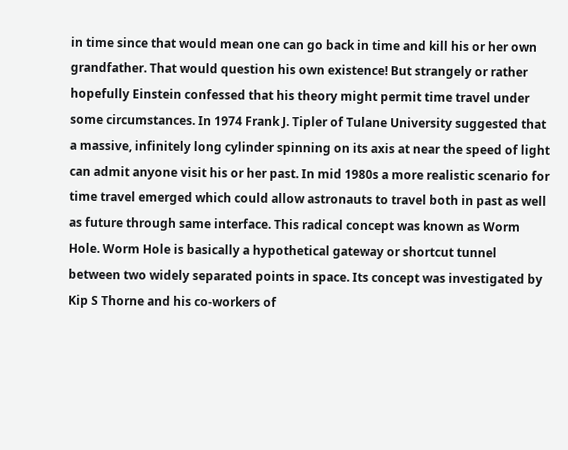in time since that would mean one can go back in time and kill his or her own grandfather. That would question his own existence! But strangely or rather hopefully Einstein confessed that his theory might permit time travel under some circumstances. In 1974 Frank J. Tipler of Tulane University suggested that a massive, infinitely long cylinder spinning on its axis at near the speed of light can admit anyone visit his or her past. In mid 1980s a more realistic scenario for time travel emerged which could allow astronauts to travel both in past as well as future through same interface. This radical concept was known as Worm Hole. Worm Hole is basically a hypothetical gateway or shortcut tunnel between two widely separated points in space. Its concept was investigated by Kip S Thorne and his co-workers of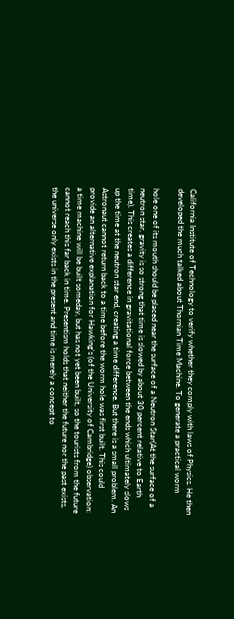California Institute of Technology to verify whether they comply with laws of Physics. He then developed the much talked about Thornian Time Machine. To generate a practical worm

hole one of its mouth should be placed near the surface of a Neutron Star(At the surface of a neutron star, gravity is so strong that time is slowed by about 30 percent relative to Earth time). This creates a difference in gravitational force between the ends which ultimately slows up the time at the neutron star end, creating a time difference. But there is a small problem. An Astronaut cannot return back to a time before the worm hole was first built. This could provide an alternative explanation for Hawking's (of the University of Cambridge) observation: a time machine will be built someday, but has not yet been built, so the tourists from the future cannot reach this far back in time. Presentism holds that neither the future nor the past exists, the universe only exists in the present and time is merely a concept to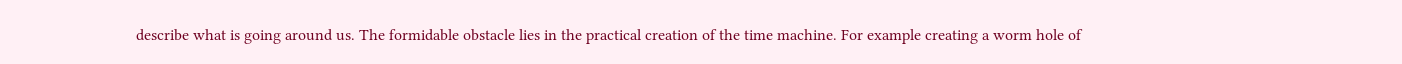describe what is going around us. The formidable obstacle lies in the practical creation of the time machine. For example creating a worm hole of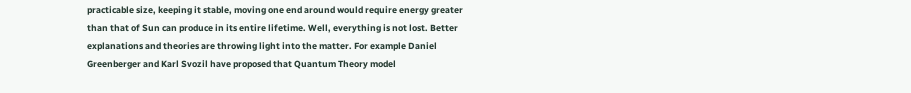practicable size, keeping it stable, moving one end around would require energy greater than that of Sun can produce in its entire lifetime. Well, everything is not lost. Better explanations and theories are throwing light into the matter. For example Daniel Greenberger and Karl Svozil have proposed that Quantum Theory model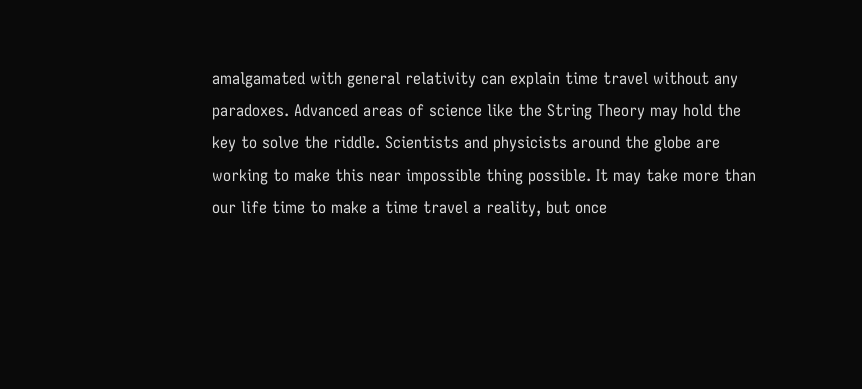amalgamated with general relativity can explain time travel without any paradoxes. Advanced areas of science like the String Theory may hold the key to solve the riddle. Scientists and physicists around the globe are working to make this near impossible thing possible. It may take more than our life time to make a time travel a reality, but once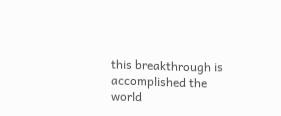this breakthrough is accomplished the world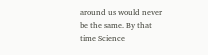around us would never be the same. By that time Science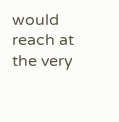would reach at the very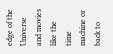edge of the Universe and movies like the time machine or back to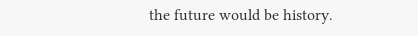the future would be history.